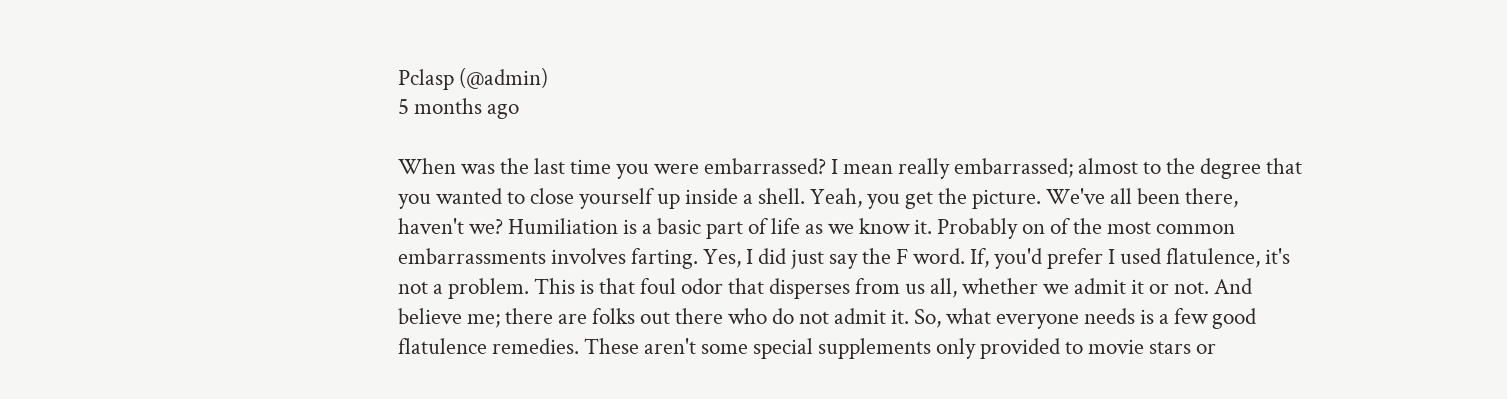Pclasp (@admin)
5 months ago

When was the last time you were embarrassed? I mean really embarrassed; almost to the degree that you wanted to close yourself up inside a shell. Yeah, you get the picture. We've all been there, haven't we? Humiliation is a basic part of life as we know it. Probably on of the most common embarrassments involves farting. Yes, I did just say the F word. If, you'd prefer I used flatulence, it's not a problem. This is that foul odor that disperses from us all, whether we admit it or not. And believe me; there are folks out there who do not admit it. So, what everyone needs is a few good flatulence remedies. These aren't some special supplements only provided to movie stars or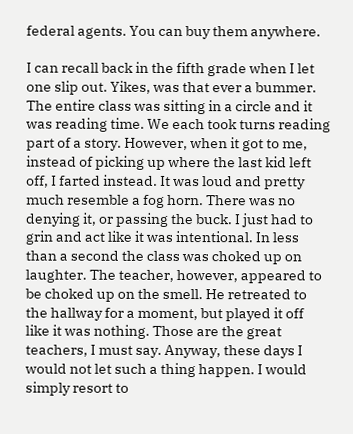federal agents. You can buy them anywhere.

I can recall back in the fifth grade when I let one slip out. Yikes, was that ever a bummer. The entire class was sitting in a circle and it was reading time. We each took turns reading part of a story. However, when it got to me, instead of picking up where the last kid left off, I farted instead. It was loud and pretty much resemble a fog horn. There was no denying it, or passing the buck. I just had to grin and act like it was intentional. In less than a second the class was choked up on laughter. The teacher, however, appeared to be choked up on the smell. He retreated to the hallway for a moment, but played it off like it was nothing. Those are the great teachers, I must say. Anyway, these days I would not let such a thing happen. I would simply resort to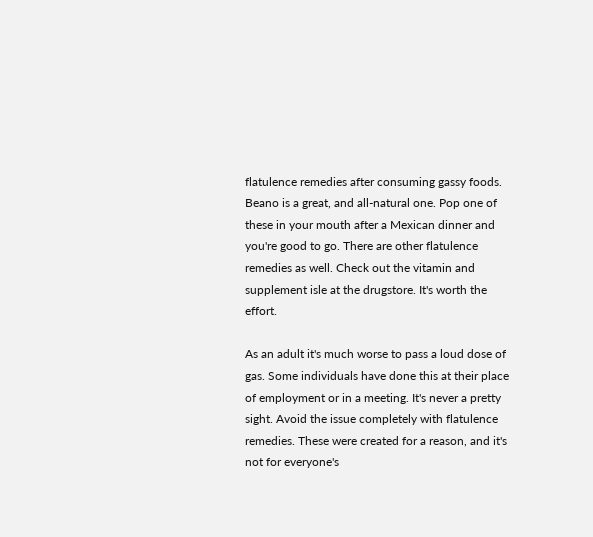flatulence remedies after consuming gassy foods. Beano is a great, and all-natural one. Pop one of these in your mouth after a Mexican dinner and you're good to go. There are other flatulence remedies as well. Check out the vitamin and supplement isle at the drugstore. It's worth the effort.

As an adult it's much worse to pass a loud dose of gas. Some individuals have done this at their place of employment or in a meeting. It's never a pretty sight. Avoid the issue completely with flatulence remedies. These were created for a reason, and it's not for everyone's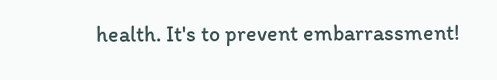health. It's to prevent embarrassment!